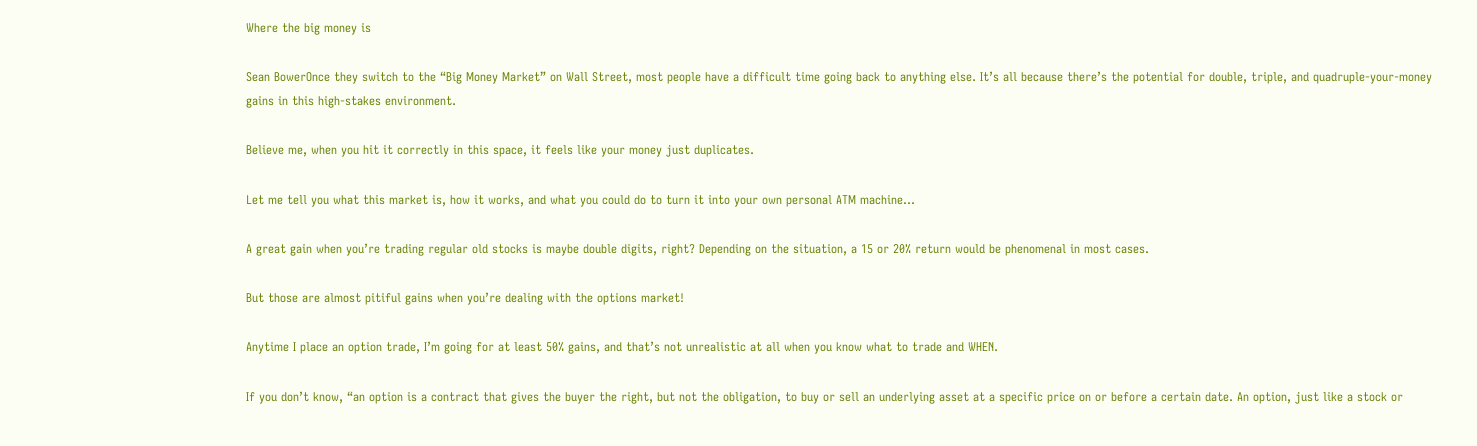Where the big money is

Sean BowerOnce they switch to the “Big Money Market” on Wall Street, most people have a difficult time going back to anything else. It’s all because there’s the potential for double, triple, and quadruple-your-money gains in this high-stakes environment.

Believe me, when you hit it correctly in this space, it feels like your money just duplicates.

Let me tell you what this market is, how it works, and what you could do to turn it into your own personal ATM machine…

A great gain when you’re trading regular old stocks is maybe double digits, right? Depending on the situation, a 15 or 20% return would be phenomenal in most cases.

But those are almost pitiful gains when you’re dealing with the options market!

Anytime I place an option trade, I’m going for at least 50% gains, and that’s not unrealistic at all when you know what to trade and WHEN.

If you don’t know, “an option is a contract that gives the buyer the right, but not the obligation, to buy or sell an underlying asset at a specific price on or before a certain date. An option, just like a stock or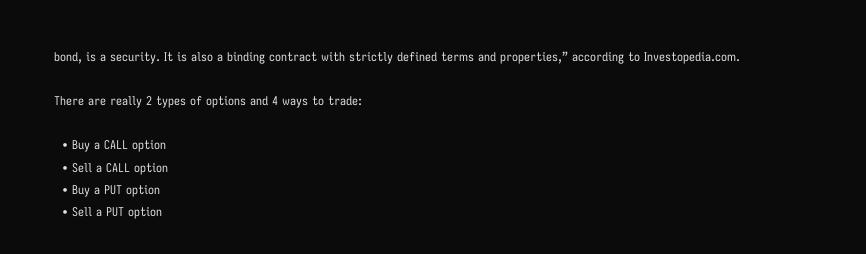bond, is a security. It is also a binding contract with strictly defined terms and properties,” according to Investopedia.com.

There are really 2 types of options and 4 ways to trade:

  • Buy a CALL option
  • Sell a CALL option
  • Buy a PUT option
  • Sell a PUT option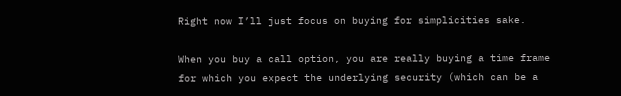Right now I’ll just focus on buying for simplicities sake.

When you buy a call option, you are really buying a time frame for which you expect the underlying security (which can be a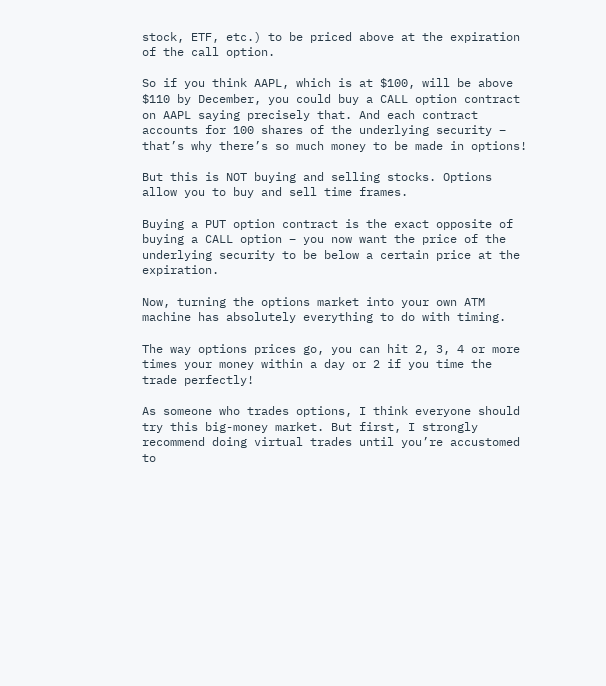stock, ETF, etc.) to be priced above at the expiration of the call option.

So if you think AAPL, which is at $100, will be above $110 by December, you could buy a CALL option contract on AAPL saying precisely that. And each contract accounts for 100 shares of the underlying security – that’s why there’s so much money to be made in options!

But this is NOT buying and selling stocks. Options allow you to buy and sell time frames.

Buying a PUT option contract is the exact opposite of buying a CALL option – you now want the price of the underlying security to be below a certain price at the expiration.

Now, turning the options market into your own ATM machine has absolutely everything to do with timing.

The way options prices go, you can hit 2, 3, 4 or more times your money within a day or 2 if you time the trade perfectly!

As someone who trades options, I think everyone should try this big-money market. But first, I strongly recommend doing virtual trades until you’re accustomed to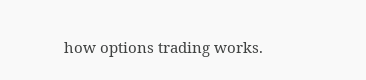how options trading works.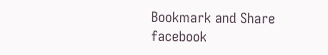Bookmark and Share facebook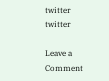twitter twitter

Leave a Comment